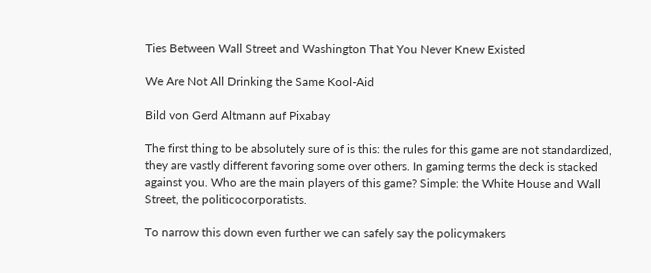Ties Between Wall Street and Washington That You Never Knew Existed

We Are Not All Drinking the Same Kool-Aid

Bild von Gerd Altmann auf Pixabay

The first thing to be absolutely sure of is this: the rules for this game are not standardized, they are vastly different favoring some over others. In gaming terms the deck is stacked against you. Who are the main players of this game? Simple: the White House and Wall Street, the politicocorporatists.

To narrow this down even further we can safely say the policymakers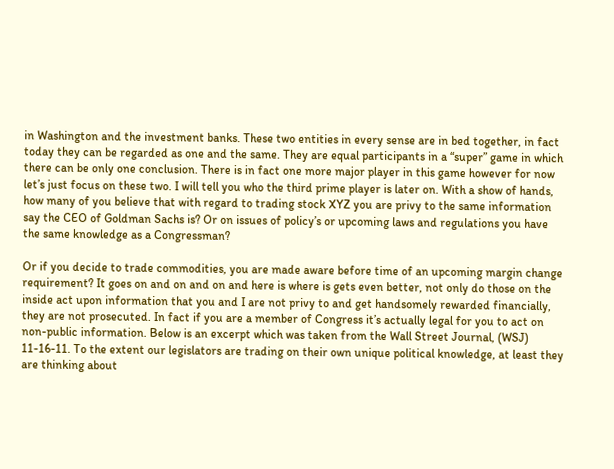in Washington and the investment banks. These two entities in every sense are in bed together, in fact today they can be regarded as one and the same. They are equal participants in a “super” game in which there can be only one conclusion. There is in fact one more major player in this game however for now let’s just focus on these two. I will tell you who the third prime player is later on. With a show of hands, how many of you believe that with regard to trading stock XYZ you are privy to the same information say the CEO of Goldman Sachs is? Or on issues of policy’s or upcoming laws and regulations you have the same knowledge as a Congressman?

Or if you decide to trade commodities, you are made aware before time of an upcoming margin change requirement? It goes on and on and on and here is where is gets even better, not only do those on the inside act upon information that you and I are not privy to and get handsomely rewarded financially, they are not prosecuted. In fact if you are a member of Congress it’s actually legal for you to act on non-public information. Below is an excerpt which was taken from the Wall Street Journal, (WSJ) 11-16-11. To the extent our legislators are trading on their own unique political knowledge, at least they are thinking about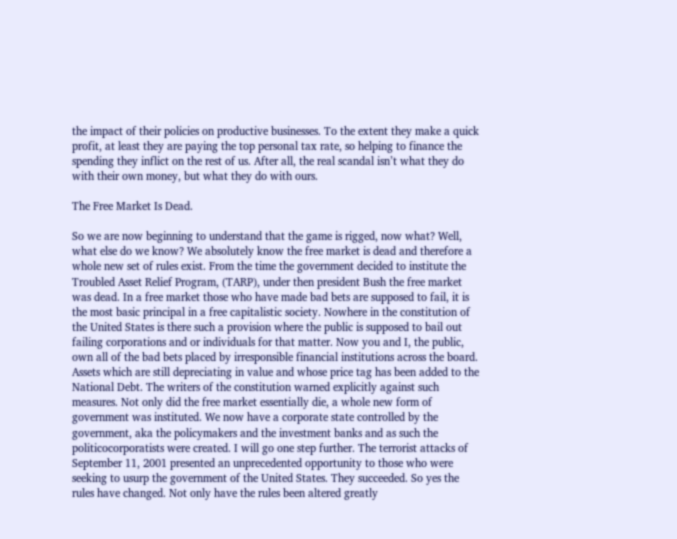the impact of their policies on productive businesses. To the extent they make a quick profit, at least they are paying the top personal tax rate, so helping to finance the spending they inflict on the rest of us. After all, the real scandal isn’t what they do with their own money, but what they do with ours.

The Free Market Is Dead.

So we are now beginning to understand that the game is rigged, now what? Well, what else do we know? We absolutely know the free market is dead and therefore a whole new set of rules exist. From the time the government decided to institute the Troubled Asset Relief Program, (TARP), under then president Bush the free market was dead. In a free market those who have made bad bets are supposed to fail, it is the most basic principal in a free capitalistic society. Nowhere in the constitution of the United States is there such a provision where the public is supposed to bail out failing corporations and or individuals for that matter. Now you and I, the public, own all of the bad bets placed by irresponsible financial institutions across the board. Assets which are still depreciating in value and whose price tag has been added to the National Debt. The writers of the constitution warned explicitly against such measures. Not only did the free market essentially die, a whole new form of government was instituted. We now have a corporate state controlled by the government, aka the policymakers and the investment banks and as such the politicocorporatists were created. I will go one step further. The terrorist attacks of September 11, 2001 presented an unprecedented opportunity to those who were seeking to usurp the government of the United States. They succeeded. So yes the rules have changed. Not only have the rules been altered greatly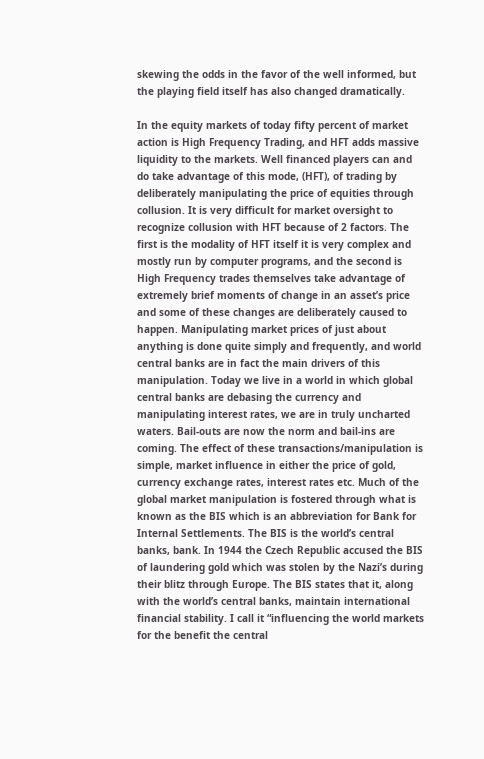skewing the odds in the favor of the well informed, but the playing field itself has also changed dramatically.

In the equity markets of today fifty percent of market action is High Frequency Trading, and HFT adds massive liquidity to the markets. Well financed players can and do take advantage of this mode, (HFT), of trading by deliberately manipulating the price of equities through collusion. It is very difficult for market oversight to recognize collusion with HFT because of 2 factors. The first is the modality of HFT itself it is very complex and mostly run by computer programs, and the second is High Frequency trades themselves take advantage of extremely brief moments of change in an asset’s price and some of these changes are deliberately caused to happen. Manipulating market prices of just about anything is done quite simply and frequently, and world central banks are in fact the main drivers of this manipulation. Today we live in a world in which global central banks are debasing the currency and manipulating interest rates, we are in truly uncharted waters. Bail-outs are now the norm and bail-ins are coming. The effect of these transactions/manipulation is simple, market influence in either the price of gold, currency exchange rates, interest rates etc. Much of the global market manipulation is fostered through what is known as the BIS which is an abbreviation for Bank for Internal Settlements. The BIS is the world’s central banks, bank. In 1944 the Czech Republic accused the BIS of laundering gold which was stolen by the Nazi’s during their blitz through Europe. The BIS states that it, along with the world’s central banks, maintain international financial stability. I call it “influencing the world markets for the benefit the central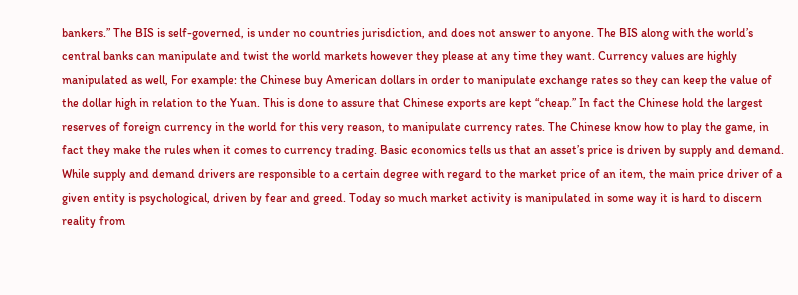bankers.” The BIS is self-governed, is under no countries jurisdiction, and does not answer to anyone. The BIS along with the world’s central banks can manipulate and twist the world markets however they please at any time they want. Currency values are highly manipulated as well, For example: the Chinese buy American dollars in order to manipulate exchange rates so they can keep the value of the dollar high in relation to the Yuan. This is done to assure that Chinese exports are kept “cheap.” In fact the Chinese hold the largest reserves of foreign currency in the world for this very reason, to manipulate currency rates. The Chinese know how to play the game, in fact they make the rules when it comes to currency trading. Basic economics tells us that an asset’s price is driven by supply and demand. While supply and demand drivers are responsible to a certain degree with regard to the market price of an item, the main price driver of a given entity is psychological, driven by fear and greed. Today so much market activity is manipulated in some way it is hard to discern reality from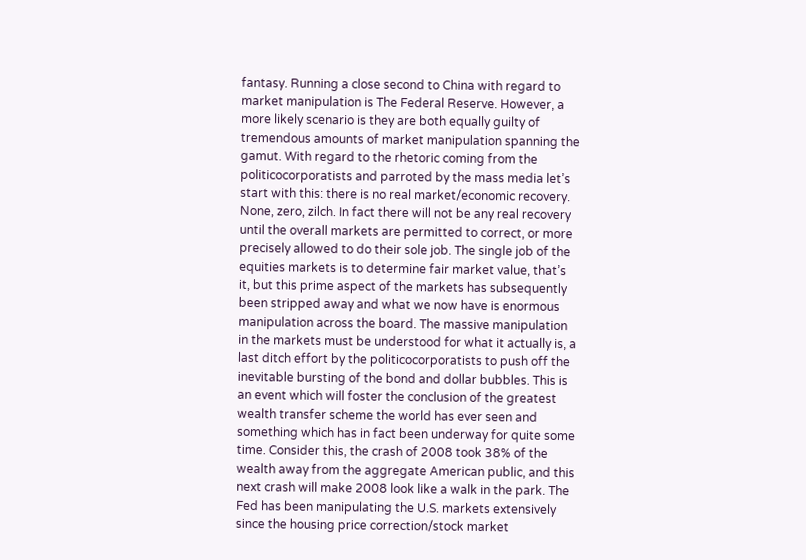fantasy. Running a close second to China with regard to market manipulation is The Federal Reserve. However, a more likely scenario is they are both equally guilty of tremendous amounts of market manipulation spanning the gamut. With regard to the rhetoric coming from the politicocorporatists and parroted by the mass media let’s start with this: there is no real market/economic recovery. None, zero, zilch. In fact there will not be any real recovery until the overall markets are permitted to correct, or more precisely allowed to do their sole job. The single job of the equities markets is to determine fair market value, that’s it, but this prime aspect of the markets has subsequently been stripped away and what we now have is enormous manipulation across the board. The massive manipulation in the markets must be understood for what it actually is, a last ditch effort by the politicocorporatists to push off the inevitable bursting of the bond and dollar bubbles. This is an event which will foster the conclusion of the greatest wealth transfer scheme the world has ever seen and something which has in fact been underway for quite some time. Consider this, the crash of 2008 took 38% of the wealth away from the aggregate American public, and this next crash will make 2008 look like a walk in the park. The Fed has been manipulating the U.S. markets extensively since the housing price correction/stock market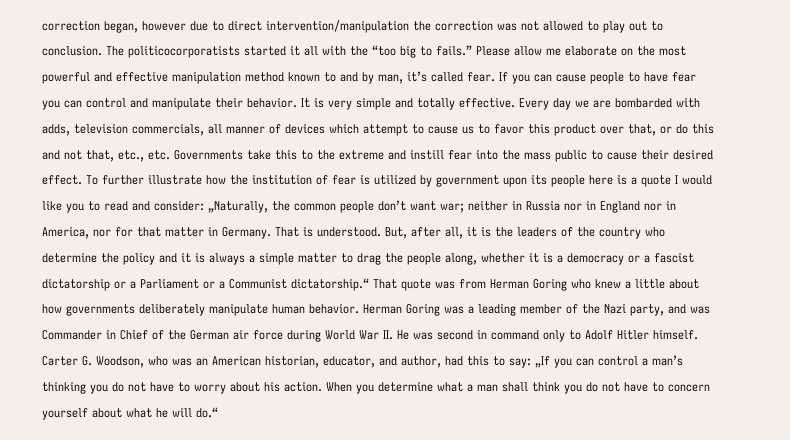correction began, however due to direct intervention/manipulation the correction was not allowed to play out to conclusion. The politicocorporatists started it all with the “too big to fails.” Please allow me elaborate on the most powerful and effective manipulation method known to and by man, it’s called fear. If you can cause people to have fear you can control and manipulate their behavior. It is very simple and totally effective. Every day we are bombarded with adds, television commercials, all manner of devices which attempt to cause us to favor this product over that, or do this and not that, etc., etc. Governments take this to the extreme and instill fear into the mass public to cause their desired effect. To further illustrate how the institution of fear is utilized by government upon its people here is a quote I would like you to read and consider: „Naturally, the common people don’t want war; neither in Russia nor in England nor in America, nor for that matter in Germany. That is understood. But, after all, it is the leaders of the country who determine the policy and it is always a simple matter to drag the people along, whether it is a democracy or a fascist dictatorship or a Parliament or a Communist dictatorship.“ That quote was from Herman Goring who knew a little about how governments deliberately manipulate human behavior. Herman Goring was a leading member of the Nazi party, and was Commander in Chief of the German air force during World War II. He was second in command only to Adolf Hitler himself. Carter G. Woodson, who was an American historian, educator, and author, had this to say: „If you can control a man’s thinking you do not have to worry about his action. When you determine what a man shall think you do not have to concern yourself about what he will do.“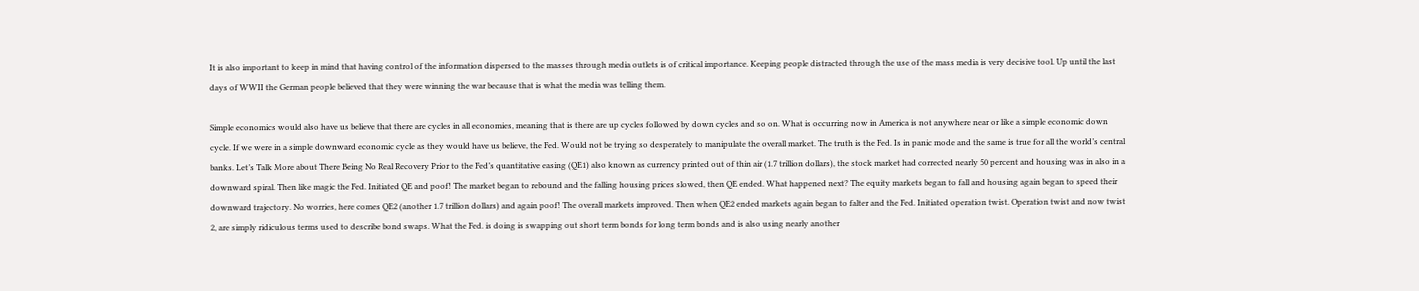It is also important to keep in mind that having control of the information dispersed to the masses through media outlets is of critical importance. Keeping people distracted through the use of the mass media is very decisive tool. Up until the last days of WWII the German people believed that they were winning the war because that is what the media was telling them.

Simple economics would also have us believe that there are cycles in all economies, meaning that is there are up cycles followed by down cycles and so on. What is occurring now in America is not anywhere near or like a simple economic down cycle. If we were in a simple downward economic cycle as they would have us believe, the Fed. Would not be trying so desperately to manipulate the overall market. The truth is the Fed. Is in panic mode and the same is true for all the world’s central banks. Let’s Talk More about There Being No Real Recovery Prior to the Fed’s quantitative easing (QE1) also known as currency printed out of thin air (1.7 trillion dollars), the stock market had corrected nearly 50 percent and housing was in also in a downward spiral. Then like magic the Fed. Initiated QE and poof! The market began to rebound and the falling housing prices slowed, then QE ended. What happened next? The equity markets began to fall and housing again began to speed their downward trajectory. No worries, here comes QE2 (another 1.7 trillion dollars) and again poof! The overall markets improved. Then when QE2 ended markets again began to falter and the Fed. Initiated operation twist. Operation twist and now twist 2, are simply ridiculous terms used to describe bond swaps. What the Fed. is doing is swapping out short term bonds for long term bonds and is also using nearly another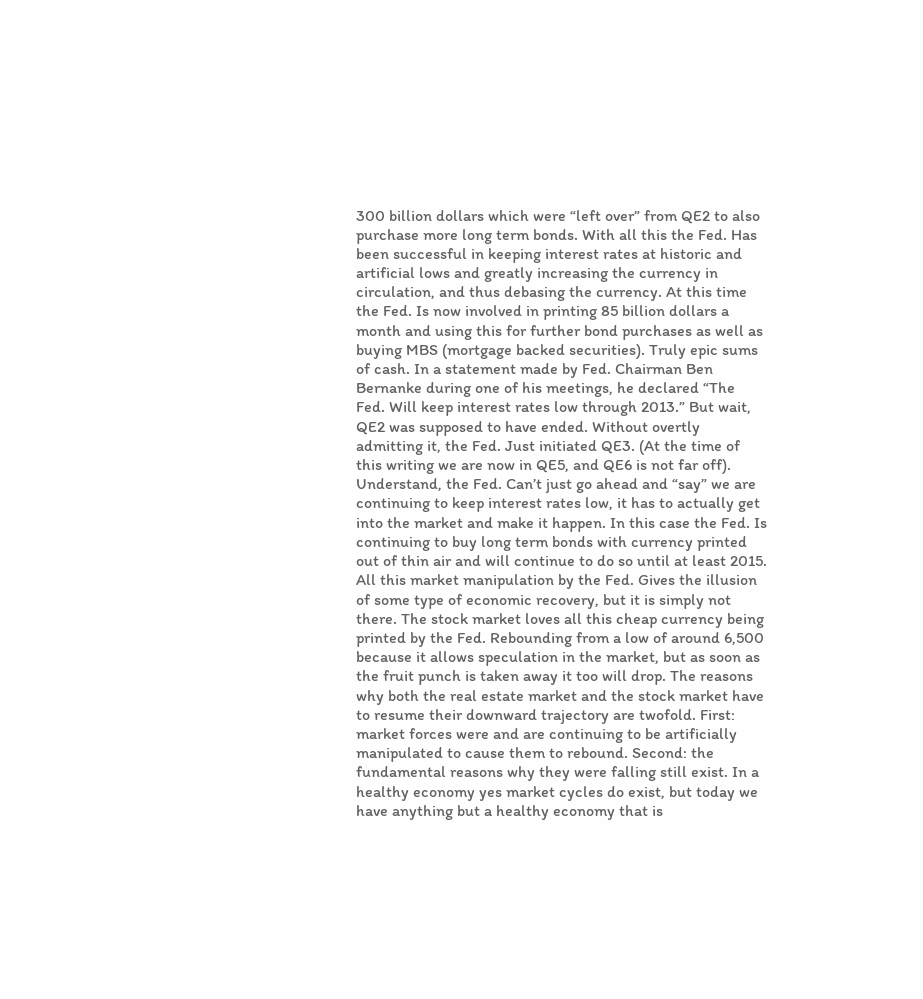300 billion dollars which were “left over” from QE2 to also purchase more long term bonds. With all this the Fed. Has been successful in keeping interest rates at historic and artificial lows and greatly increasing the currency in circulation, and thus debasing the currency. At this time the Fed. Is now involved in printing 85 billion dollars a month and using this for further bond purchases as well as buying MBS (mortgage backed securities). Truly epic sums of cash. In a statement made by Fed. Chairman Ben Bernanke during one of his meetings, he declared “The Fed. Will keep interest rates low through 2013.” But wait, QE2 was supposed to have ended. Without overtly admitting it, the Fed. Just initiated QE3. (At the time of this writing we are now in QE5, and QE6 is not far off). Understand, the Fed. Can’t just go ahead and “say” we are continuing to keep interest rates low, it has to actually get into the market and make it happen. In this case the Fed. Is continuing to buy long term bonds with currency printed out of thin air and will continue to do so until at least 2015. All this market manipulation by the Fed. Gives the illusion of some type of economic recovery, but it is simply not there. The stock market loves all this cheap currency being printed by the Fed. Rebounding from a low of around 6,500 because it allows speculation in the market, but as soon as the fruit punch is taken away it too will drop. The reasons why both the real estate market and the stock market have to resume their downward trajectory are twofold. First: market forces were and are continuing to be artificially manipulated to cause them to rebound. Second: the fundamental reasons why they were falling still exist. In a healthy economy yes market cycles do exist, but today we have anything but a healthy economy that is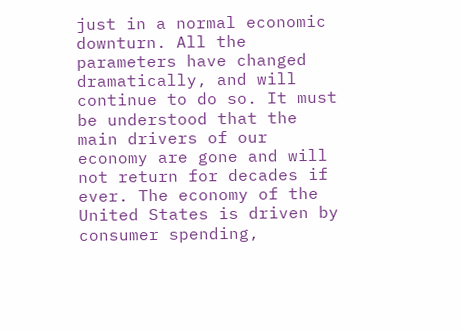just in a normal economic downturn. All the parameters have changed dramatically, and will continue to do so. It must be understood that the main drivers of our economy are gone and will not return for decades if ever. The economy of the United States is driven by consumer spending,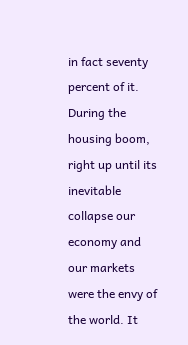in fact seventy percent of it. During the housing boom, right up until its inevitable collapse our economy and our markets were the envy of the world. It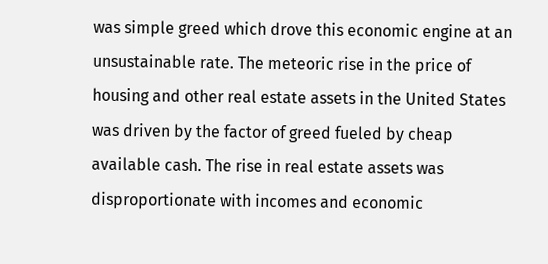was simple greed which drove this economic engine at an unsustainable rate. The meteoric rise in the price of housing and other real estate assets in the United States was driven by the factor of greed fueled by cheap available cash. The rise in real estate assets was disproportionate with incomes and economic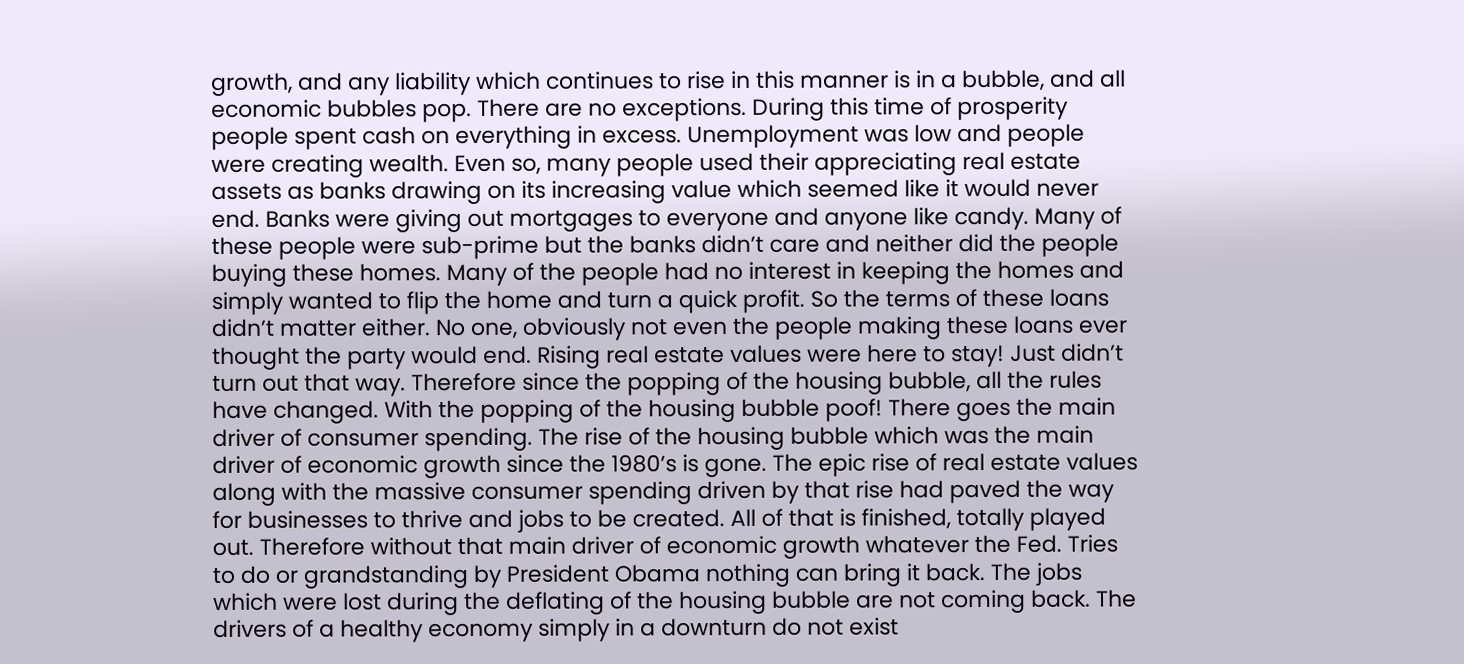growth, and any liability which continues to rise in this manner is in a bubble, and all economic bubbles pop. There are no exceptions. During this time of prosperity people spent cash on everything in excess. Unemployment was low and people were creating wealth. Even so, many people used their appreciating real estate assets as banks drawing on its increasing value which seemed like it would never end. Banks were giving out mortgages to everyone and anyone like candy. Many of these people were sub-prime but the banks didn’t care and neither did the people buying these homes. Many of the people had no interest in keeping the homes and simply wanted to flip the home and turn a quick profit. So the terms of these loans didn’t matter either. No one, obviously not even the people making these loans ever thought the party would end. Rising real estate values were here to stay! Just didn’t turn out that way. Therefore since the popping of the housing bubble, all the rules have changed. With the popping of the housing bubble poof! There goes the main driver of consumer spending. The rise of the housing bubble which was the main driver of economic growth since the 1980’s is gone. The epic rise of real estate values along with the massive consumer spending driven by that rise had paved the way for businesses to thrive and jobs to be created. All of that is finished, totally played out. Therefore without that main driver of economic growth whatever the Fed. Tries to do or grandstanding by President Obama nothing can bring it back. The jobs which were lost during the deflating of the housing bubble are not coming back. The drivers of a healthy economy simply in a downturn do not exist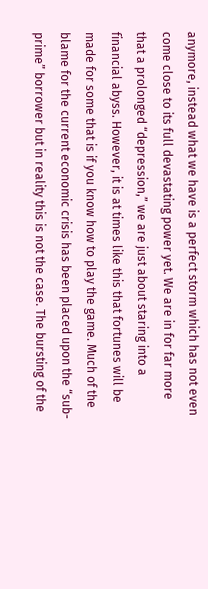anymore, instead what we have is a perfect storm which has not even come close to its full devastating power yet. We are in for far more that a prolonged “depression,” we are just about staring into a financial abyss. However, it is at times like this that fortunes will be made for some that is if you know how to play the game. Much of the blame for the current economic crisis has been placed upon the “sub-prime” borrower but in reality this is not the case. The bursting of the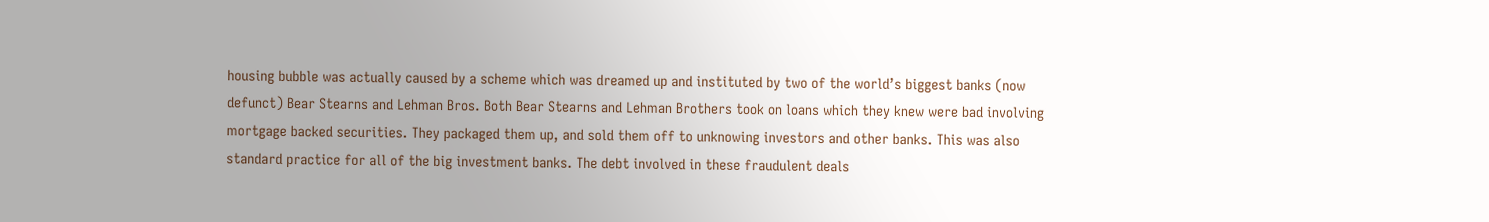housing bubble was actually caused by a scheme which was dreamed up and instituted by two of the world’s biggest banks (now defunct) Bear Stearns and Lehman Bros. Both Bear Stearns and Lehman Brothers took on loans which they knew were bad involving mortgage backed securities. They packaged them up, and sold them off to unknowing investors and other banks. This was also standard practice for all of the big investment banks. The debt involved in these fraudulent deals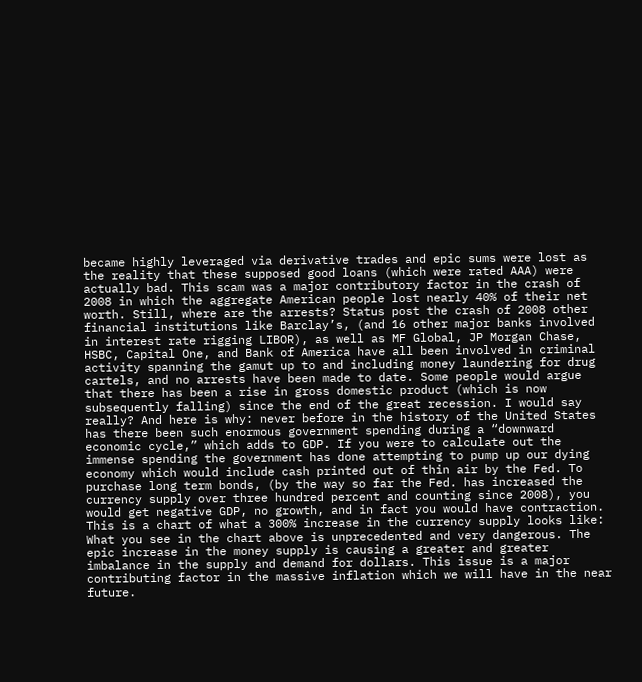became highly leveraged via derivative trades and epic sums were lost as the reality that these supposed good loans (which were rated AAA) were actually bad. This scam was a major contributory factor in the crash of 2008 in which the aggregate American people lost nearly 40% of their net worth. Still, where are the arrests? Status post the crash of 2008 other financial institutions like Barclay’s, (and 16 other major banks involved in interest rate rigging LIBOR), as well as MF Global, JP Morgan Chase, HSBC, Capital One, and Bank of America have all been involved in criminal activity spanning the gamut up to and including money laundering for drug cartels, and no arrests have been made to date. Some people would argue that there has been a rise in gross domestic product (which is now subsequently falling) since the end of the great recession. I would say really? And here is why: never before in the history of the United States has there been such enormous government spending during a “downward economic cycle,” which adds to GDP. If you were to calculate out the immense spending the government has done attempting to pump up our dying economy which would include cash printed out of thin air by the Fed. To purchase long term bonds, (by the way so far the Fed. has increased the currency supply over three hundred percent and counting since 2008), you would get negative GDP, no growth, and in fact you would have contraction. This is a chart of what a 300% increase in the currency supply looks like: What you see in the chart above is unprecedented and very dangerous. The epic increase in the money supply is causing a greater and greater imbalance in the supply and demand for dollars. This issue is a major contributing factor in the massive inflation which we will have in the near future.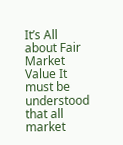It’s All about Fair Market Value It must be understood that all market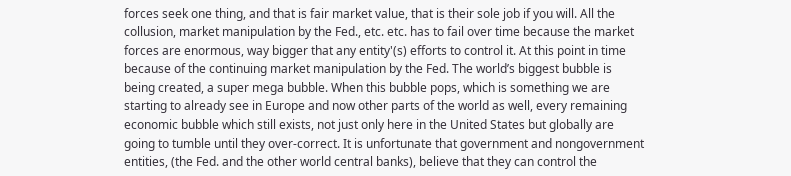forces seek one thing, and that is fair market value, that is their sole job if you will. All the collusion, market manipulation by the Fed., etc. etc. has to fail over time because the market forces are enormous, way bigger that any entity'(s) efforts to control it. At this point in time because of the continuing market manipulation by the Fed. The world’s biggest bubble is being created, a super mega bubble. When this bubble pops, which is something we are starting to already see in Europe and now other parts of the world as well, every remaining economic bubble which still exists, not just only here in the United States but globally are going to tumble until they over-correct. It is unfortunate that government and nongovernment entities, (the Fed. and the other world central banks), believe that they can control the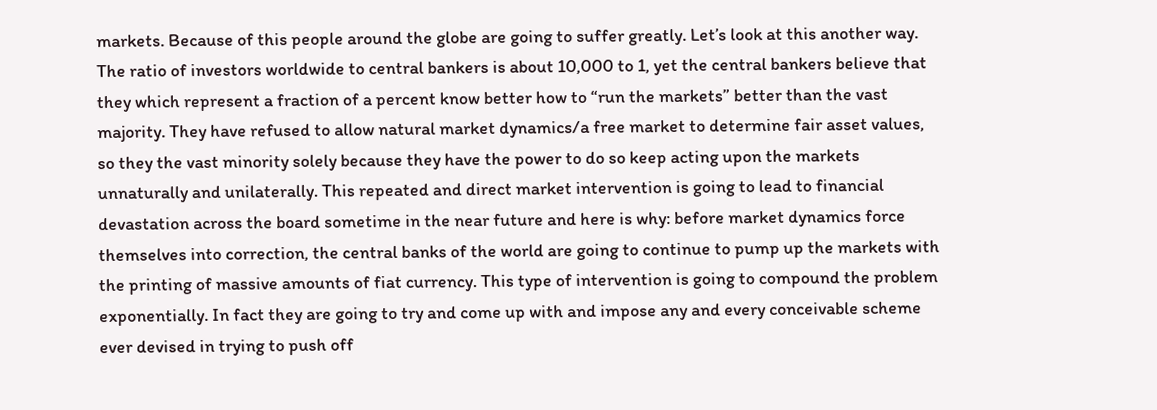markets. Because of this people around the globe are going to suffer greatly. Let’s look at this another way. The ratio of investors worldwide to central bankers is about 10,000 to 1, yet the central bankers believe that they which represent a fraction of a percent know better how to “run the markets” better than the vast majority. They have refused to allow natural market dynamics/a free market to determine fair asset values, so they the vast minority solely because they have the power to do so keep acting upon the markets unnaturally and unilaterally. This repeated and direct market intervention is going to lead to financial devastation across the board sometime in the near future and here is why: before market dynamics force themselves into correction, the central banks of the world are going to continue to pump up the markets with the printing of massive amounts of fiat currency. This type of intervention is going to compound the problem exponentially. In fact they are going to try and come up with and impose any and every conceivable scheme ever devised in trying to push off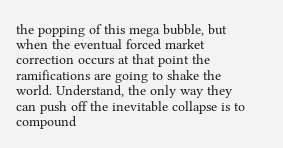the popping of this mega bubble, but when the eventual forced market correction occurs at that point the ramifications are going to shake the world. Understand, the only way they can push off the inevitable collapse is to compound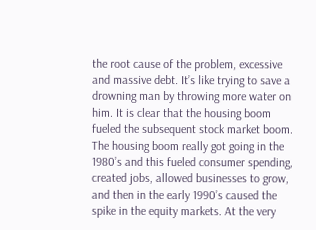the root cause of the problem, excessive and massive debt. It’s like trying to save a drowning man by throwing more water on him. It is clear that the housing boom fueled the subsequent stock market boom. The housing boom really got going in the 1980’s and this fueled consumer spending, created jobs, allowed businesses to grow, and then in the early 1990’s caused the spike in the equity markets. At the very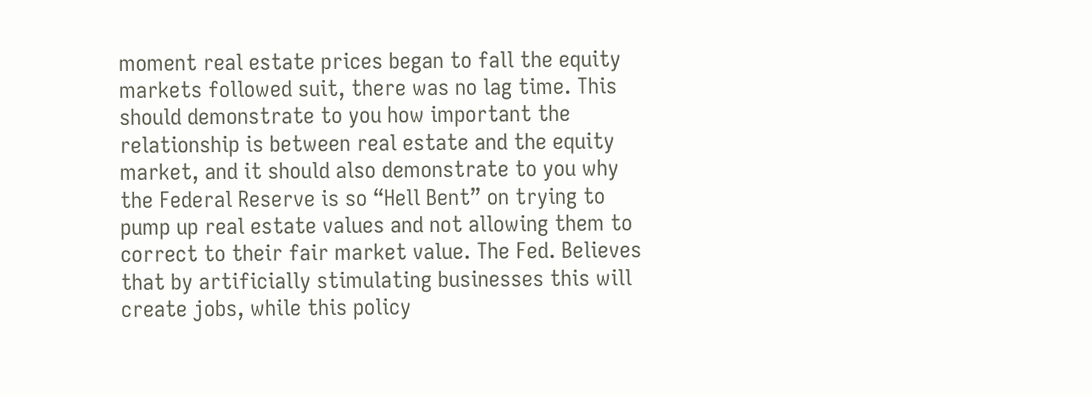moment real estate prices began to fall the equity markets followed suit, there was no lag time. This should demonstrate to you how important the relationship is between real estate and the equity market, and it should also demonstrate to you why the Federal Reserve is so “Hell Bent” on trying to pump up real estate values and not allowing them to correct to their fair market value. The Fed. Believes that by artificially stimulating businesses this will create jobs, while this policy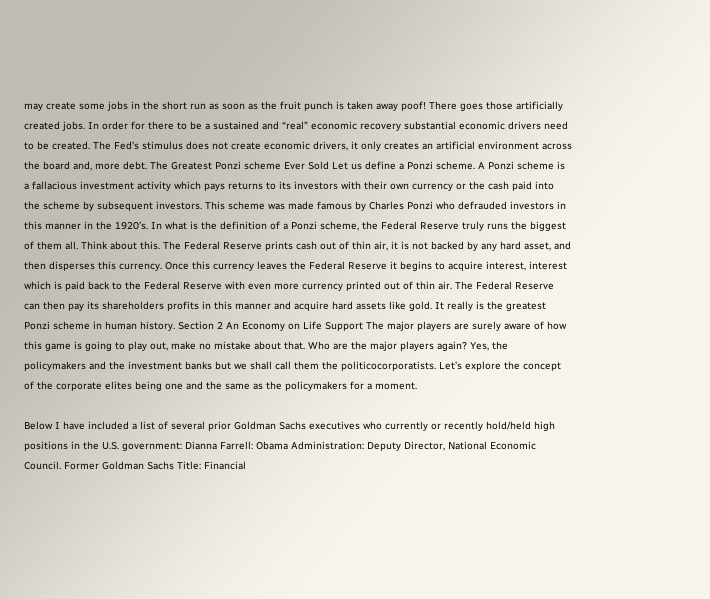may create some jobs in the short run as soon as the fruit punch is taken away poof! There goes those artificially created jobs. In order for there to be a sustained and “real” economic recovery substantial economic drivers need to be created. The Fed’s stimulus does not create economic drivers, it only creates an artificial environment across the board and, more debt. The Greatest Ponzi scheme Ever Sold Let us define a Ponzi scheme. A Ponzi scheme is a fallacious investment activity which pays returns to its investors with their own currency or the cash paid into the scheme by subsequent investors. This scheme was made famous by Charles Ponzi who defrauded investors in this manner in the 1920’s. In what is the definition of a Ponzi scheme, the Federal Reserve truly runs the biggest of them all. Think about this. The Federal Reserve prints cash out of thin air, it is not backed by any hard asset, and then disperses this currency. Once this currency leaves the Federal Reserve it begins to acquire interest, interest which is paid back to the Federal Reserve with even more currency printed out of thin air. The Federal Reserve can then pay its shareholders profits in this manner and acquire hard assets like gold. It really is the greatest Ponzi scheme in human history. Section 2 An Economy on Life Support The major players are surely aware of how this game is going to play out, make no mistake about that. Who are the major players again? Yes, the policymakers and the investment banks but we shall call them the politicocorporatists. Let’s explore the concept of the corporate elites being one and the same as the policymakers for a moment.

Below I have included a list of several prior Goldman Sachs executives who currently or recently hold/held high positions in the U.S. government: Dianna Farrell: Obama Administration: Deputy Director, National Economic Council. Former Goldman Sachs Title: Financial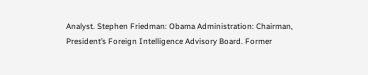Analyst. Stephen Friedman: Obama Administration: Chairman, President’s Foreign Intelligence Advisory Board. Former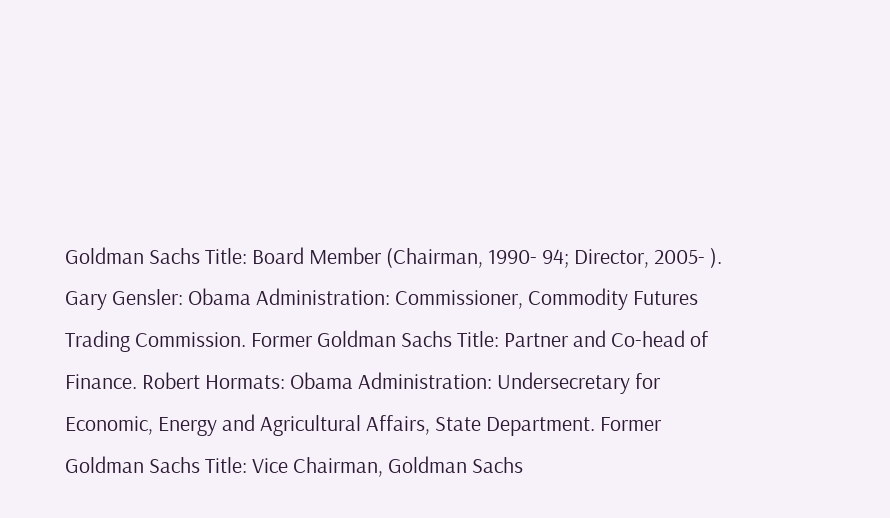Goldman Sachs Title: Board Member (Chairman, 1990- 94; Director, 2005- ). Gary Gensler: Obama Administration: Commissioner, Commodity Futures Trading Commission. Former Goldman Sachs Title: Partner and Co-head of Finance. Robert Hormats: Obama Administration: Undersecretary for Economic, Energy and Agricultural Affairs, State Department. Former Goldman Sachs Title: Vice Chairman, Goldman Sachs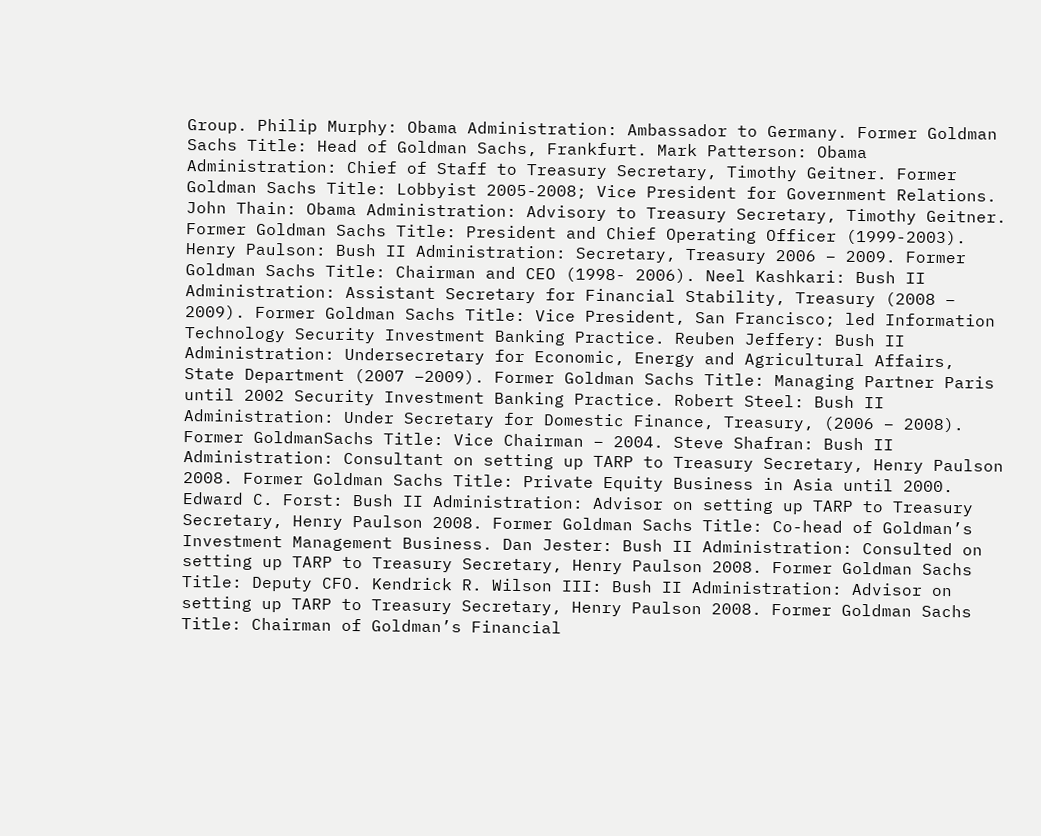Group. Philip Murphy: Obama Administration: Ambassador to Germany. Former Goldman Sachs Title: Head of Goldman Sachs, Frankfurt. Mark Patterson: Obama Administration: Chief of Staff to Treasury Secretary, Timothy Geitner. Former Goldman Sachs Title: Lobbyist 2005-2008; Vice President for Government Relations. John Thain: Obama Administration: Advisory to Treasury Secretary, Timothy Geitner. Former Goldman Sachs Title: President and Chief Operating Officer (1999-2003). Henry Paulson: Bush II Administration: Secretary, Treasury 2006 – 2009. Former Goldman Sachs Title: Chairman and CEO (1998- 2006). Neel Kashkari: Bush II Administration: Assistant Secretary for Financial Stability, Treasury (2008 – 2009). Former Goldman Sachs Title: Vice President, San Francisco; led Information Technology Security Investment Banking Practice. Reuben Jeffery: Bush II Administration: Undersecretary for Economic, Energy and Agricultural Affairs, State Department (2007 –2009). Former Goldman Sachs Title: Managing Partner Paris until 2002 Security Investment Banking Practice. Robert Steel: Bush II Administration: Under Secretary for Domestic Finance, Treasury, (2006 – 2008). Former GoldmanSachs Title: Vice Chairman – 2004. Steve Shafran: Bush II Administration: Consultant on setting up TARP to Treasury Secretary, Henry Paulson 2008. Former Goldman Sachs Title: Private Equity Business in Asia until 2000. Edward C. Forst: Bush II Administration: Advisor on setting up TARP to Treasury Secretary, Henry Paulson 2008. Former Goldman Sachs Title: Co-head of Goldman’s Investment Management Business. Dan Jester: Bush II Administration: Consulted on setting up TARP to Treasury Secretary, Henry Paulson 2008. Former Goldman Sachs Title: Deputy CFO. Kendrick R. Wilson III: Bush II Administration: Advisor on setting up TARP to Treasury Secretary, Henry Paulson 2008. Former Goldman Sachs Title: Chairman of Goldman’s Financial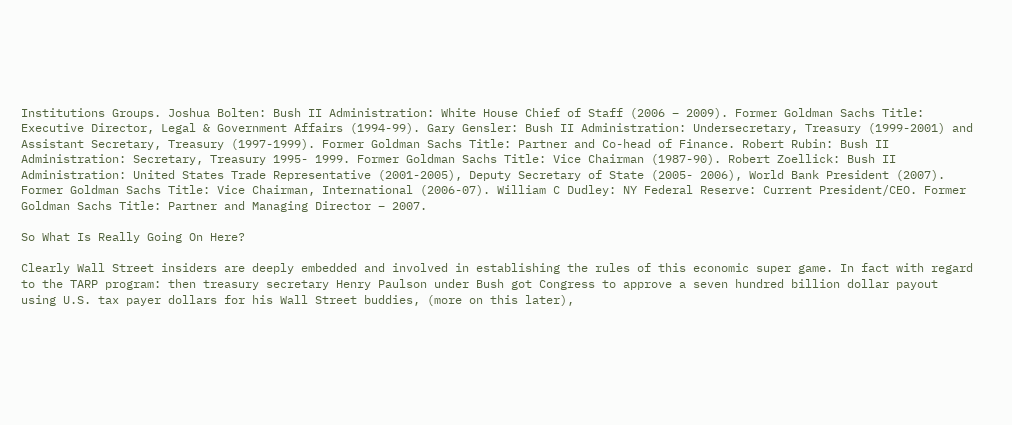Institutions Groups. Joshua Bolten: Bush II Administration: White House Chief of Staff (2006 – 2009). Former Goldman Sachs Title: Executive Director, Legal & Government Affairs (1994-99). Gary Gensler: Bush II Administration: Undersecretary, Treasury (1999-2001) and Assistant Secretary, Treasury (1997-1999). Former Goldman Sachs Title: Partner and Co-head of Finance. Robert Rubin: Bush II Administration: Secretary, Treasury 1995- 1999. Former Goldman Sachs Title: Vice Chairman (1987-90). Robert Zoellick: Bush II Administration: United States Trade Representative (2001-2005), Deputy Secretary of State (2005- 2006), World Bank President (2007). Former Goldman Sachs Title: Vice Chairman, International (2006-07). William C Dudley: NY Federal Reserve: Current President/CEO. Former Goldman Sachs Title: Partner and Managing Director – 2007.

So What Is Really Going On Here?

Clearly Wall Street insiders are deeply embedded and involved in establishing the rules of this economic super game. In fact with regard to the TARP program: then treasury secretary Henry Paulson under Bush got Congress to approve a seven hundred billion dollar payout using U.S. tax payer dollars for his Wall Street buddies, (more on this later),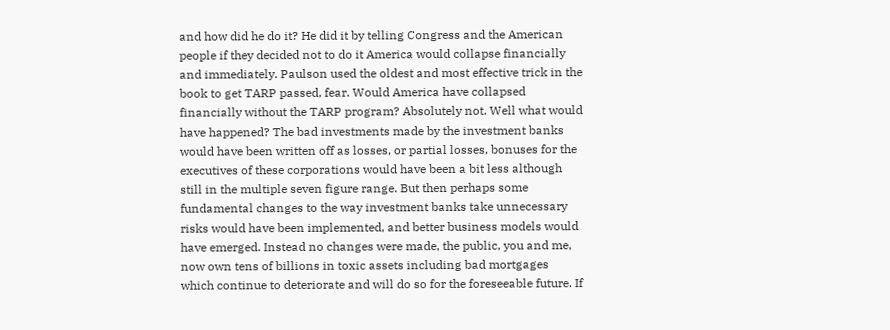and how did he do it? He did it by telling Congress and the American people if they decided not to do it America would collapse financially and immediately. Paulson used the oldest and most effective trick in the book to get TARP passed, fear. Would America have collapsed financially without the TARP program? Absolutely not. Well what would have happened? The bad investments made by the investment banks would have been written off as losses, or partial losses, bonuses for the executives of these corporations would have been a bit less although still in the multiple seven figure range. But then perhaps some fundamental changes to the way investment banks take unnecessary risks would have been implemented, and better business models would have emerged. Instead no changes were made, the public, you and me, now own tens of billions in toxic assets including bad mortgages which continue to deteriorate and will do so for the foreseeable future. If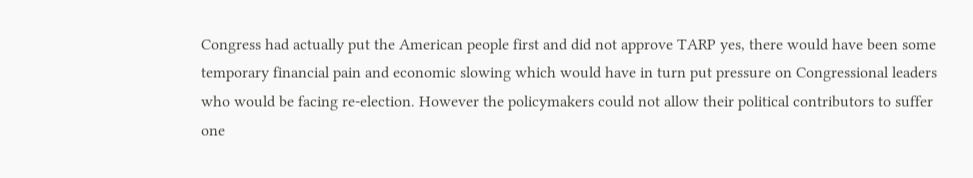Congress had actually put the American people first and did not approve TARP yes, there would have been some temporary financial pain and economic slowing which would have in turn put pressure on Congressional leaders who would be facing re-election. However the policymakers could not allow their political contributors to suffer one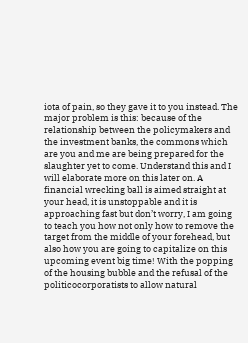iota of pain, so they gave it to you instead. The major problem is this: because of the relationship between the policymakers and the investment banks, the commons which are you and me are being prepared for the slaughter yet to come. Understand this and I will elaborate more on this later on. A financial wrecking ball is aimed straight at your head, it is unstoppable and it is approaching fast but don’t worry, I am going to teach you how not only how to remove the target from the middle of your forehead, but also how you are going to capitalize on this upcoming event big time! With the popping of the housing bubble and the refusal of the politicocorporatists to allow natural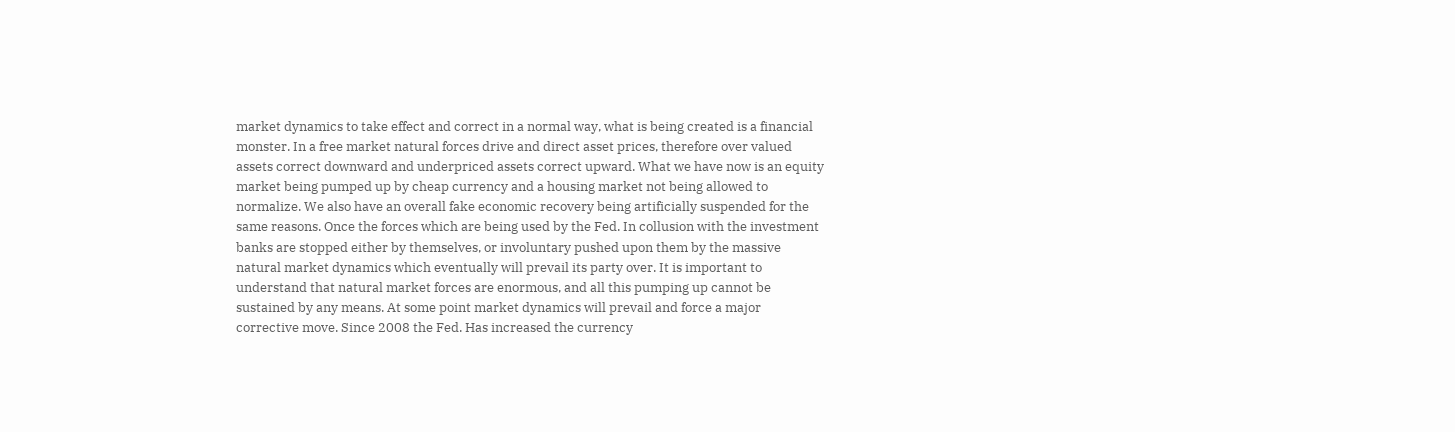market dynamics to take effect and correct in a normal way, what is being created is a financial monster. In a free market natural forces drive and direct asset prices, therefore over valued assets correct downward and underpriced assets correct upward. What we have now is an equity market being pumped up by cheap currency and a housing market not being allowed to normalize. We also have an overall fake economic recovery being artificially suspended for the same reasons. Once the forces which are being used by the Fed. In collusion with the investment banks are stopped either by themselves, or involuntary pushed upon them by the massive natural market dynamics which eventually will prevail its party over. It is important to understand that natural market forces are enormous, and all this pumping up cannot be sustained by any means. At some point market dynamics will prevail and force a major corrective move. Since 2008 the Fed. Has increased the currency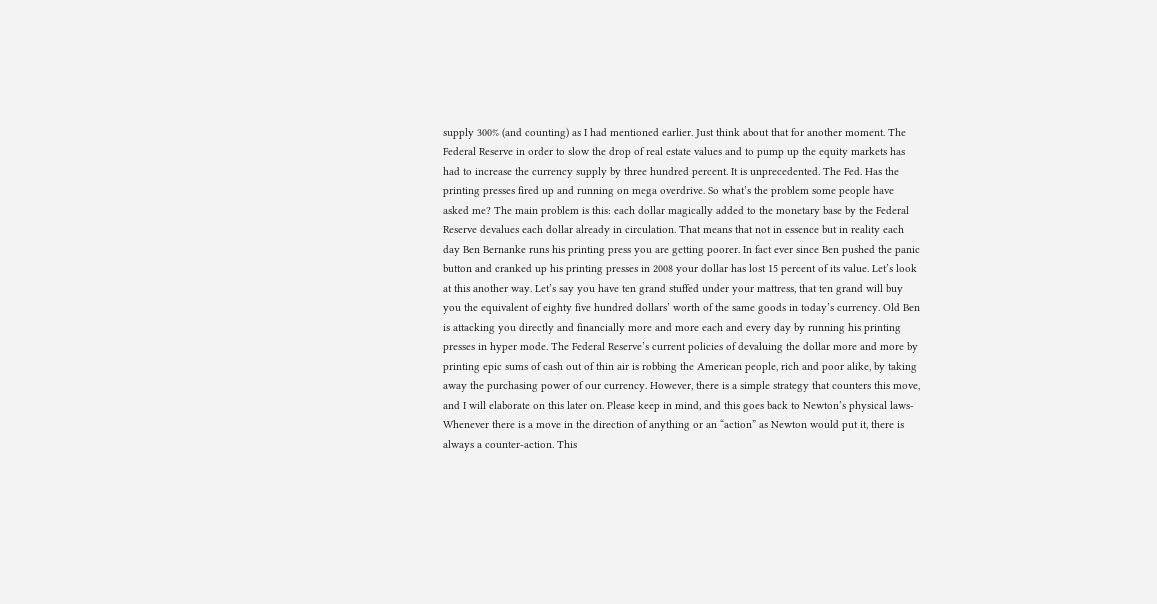supply 300% (and counting) as I had mentioned earlier. Just think about that for another moment. The Federal Reserve in order to slow the drop of real estate values and to pump up the equity markets has had to increase the currency supply by three hundred percent. It is unprecedented. The Fed. Has the printing presses fired up and running on mega overdrive. So what’s the problem some people have asked me? The main problem is this: each dollar magically added to the monetary base by the Federal Reserve devalues each dollar already in circulation. That means that not in essence but in reality each day Ben Bernanke runs his printing press you are getting poorer. In fact ever since Ben pushed the panic button and cranked up his printing presses in 2008 your dollar has lost 15 percent of its value. Let’s look at this another way. Let’s say you have ten grand stuffed under your mattress, that ten grand will buy you the equivalent of eighty five hundred dollars’ worth of the same goods in today’s currency. Old Ben is attacking you directly and financially more and more each and every day by running his printing presses in hyper mode. The Federal Reserve’s current policies of devaluing the dollar more and more by printing epic sums of cash out of thin air is robbing the American people, rich and poor alike, by taking away the purchasing power of our currency. However, there is a simple strategy that counters this move, and I will elaborate on this later on. Please keep in mind, and this goes back to Newton’s physical laws-Whenever there is a move in the direction of anything or an “action” as Newton would put it, there is always a counter-action. This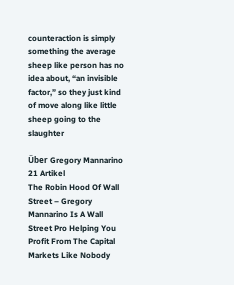counteraction is simply something the average sheep like person has no idea about, “an invisible factor,” so they just kind of move along like little sheep going to the slaughter

Über Gregory Mannarino 21 Artikel
The Robin Hood Of Wall Street – Gregory Mannarino Is A Wall Street Pro Helping You Profit From The Capital Markets Like Nobody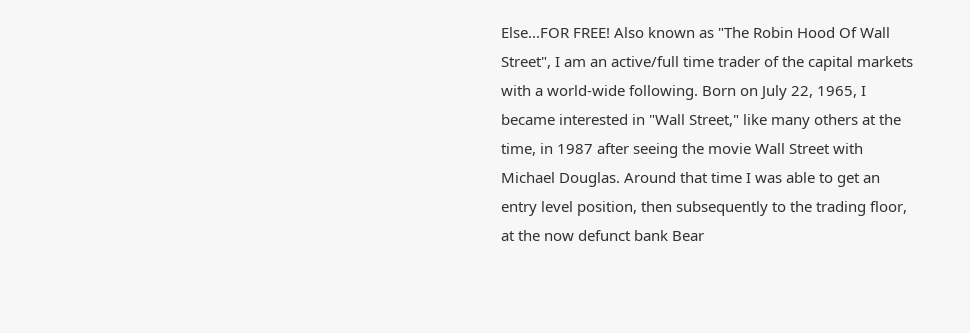Else...FOR FREE! Also known as "The Robin Hood Of Wall Street", I am an active/full time trader of the capital markets with a world-wide following. Born on July 22, 1965, I became interested in "Wall Street," like many others at the time, in 1987 after seeing the movie Wall Street with Michael Douglas. Around that time I was able to get an entry level position, then subsequently to the trading floor, at the now defunct bank Bear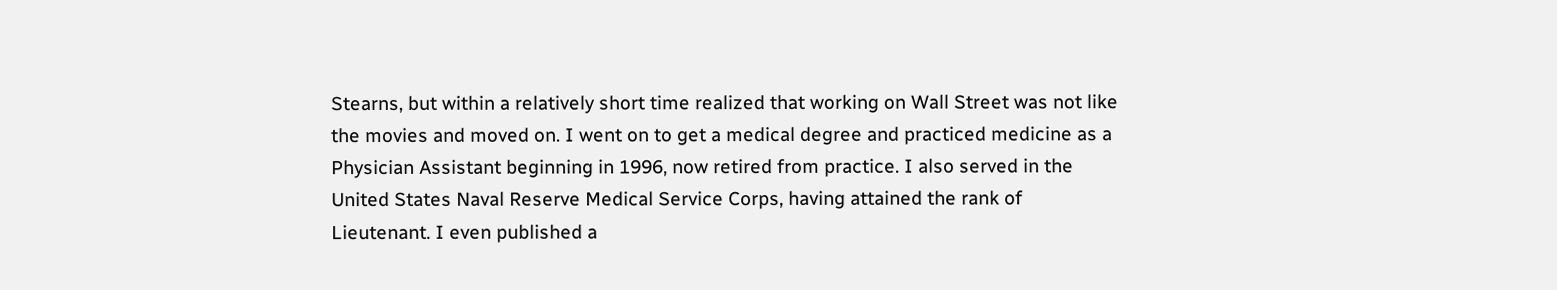Stearns, but within a relatively short time realized that working on Wall Street was not like the movies and moved on. I went on to get a medical degree and practiced medicine as a Physician Assistant beginning in 1996, now retired from practice. I also served in the United States Naval Reserve Medical Service Corps, having attained the rank of Lieutenant. I even published a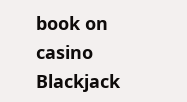book on casino Blackjack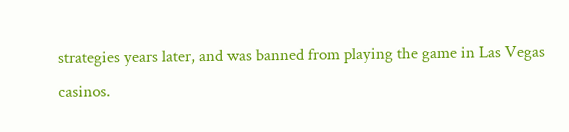strategies years later, and was banned from playing the game in Las Vegas casinos.